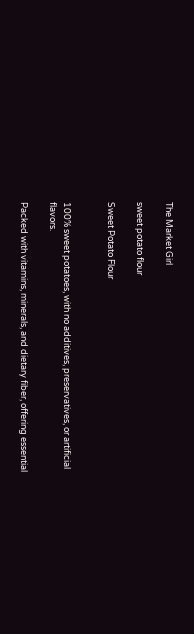The Market Girl

sweet potato flour

Sweet Potato Flour


100% sweet potatoes, with no additives, preservatives, or artificial flavors.

Packed with vitamins, minerals, and dietary fiber, offering essential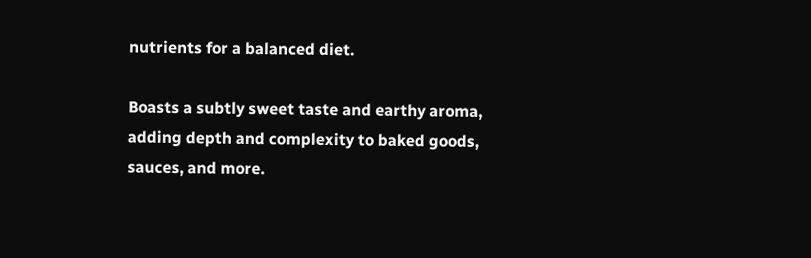nutrients for a balanced diet.

Boasts a subtly sweet taste and earthy aroma, adding depth and complexity to baked goods, sauces, and more.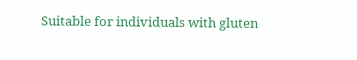Suitable for individuals with gluten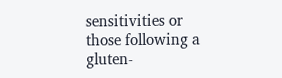sensitivities or those following a gluten-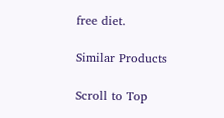free diet.

Similar Products

Scroll to Top